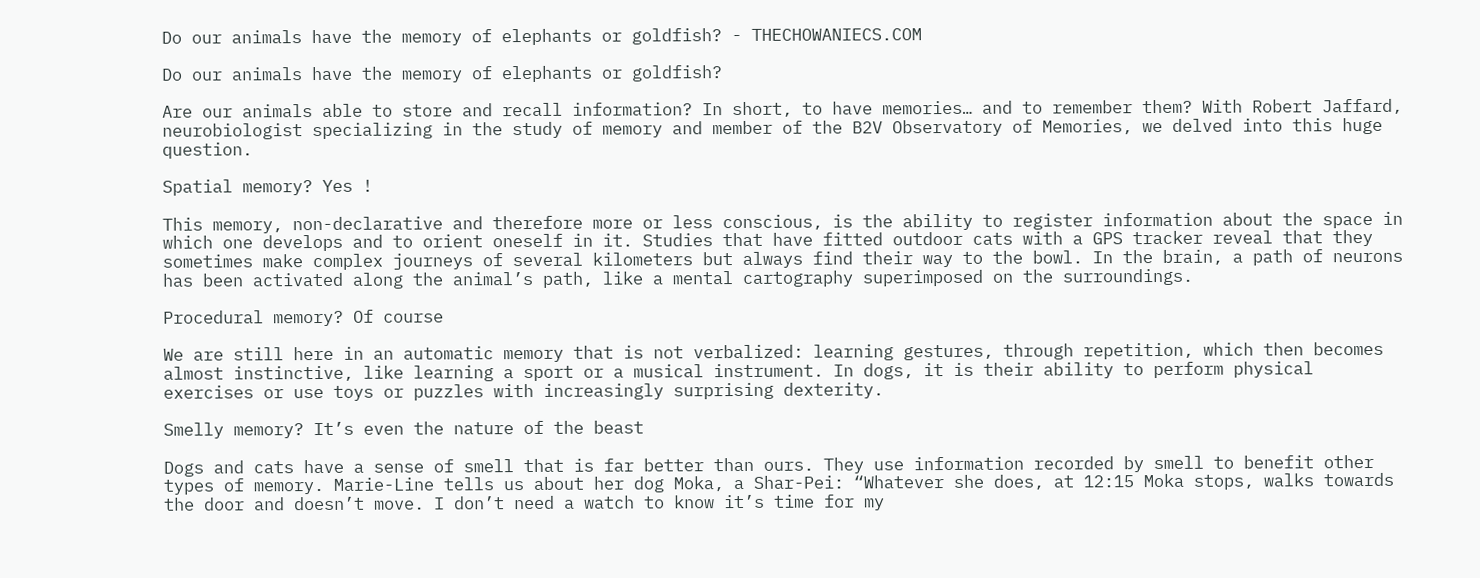Do our animals have the memory of elephants or goldfish? - THECHOWANIECS.COM

Do our animals have the memory of elephants or goldfish?

Are our animals able to store and recall information? In short, to have memories… and to remember them? With Robert Jaffard, neurobiologist specializing in the study of memory and member of the B2V Observatory of Memories, we delved into this huge question.

Spatial memory? Yes !

This memory, non-declarative and therefore more or less conscious, is the ability to register information about the space in which one develops and to orient oneself in it. Studies that have fitted outdoor cats with a GPS tracker reveal that they sometimes make complex journeys of several kilometers but always find their way to the bowl. In the brain, a path of neurons has been activated along the animal’s path, like a mental cartography superimposed on the surroundings.

Procedural memory? Of course

We are still here in an automatic memory that is not verbalized: learning gestures, through repetition, which then becomes almost instinctive, like learning a sport or a musical instrument. In dogs, it is their ability to perform physical exercises or use toys or puzzles with increasingly surprising dexterity.

Smelly memory? It’s even the nature of the beast

Dogs and cats have a sense of smell that is far better than ours. They use information recorded by smell to benefit other types of memory. Marie-Line tells us about her dog Moka, a Shar-Pei: “Whatever she does, at 12:15 Moka stops, walks towards the door and doesn’t move. I don’t need a watch to know it’s time for my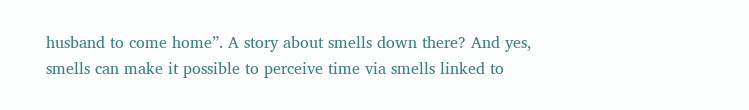husband to come home”. A story about smells down there? And yes, smells can make it possible to perceive time via smells linked to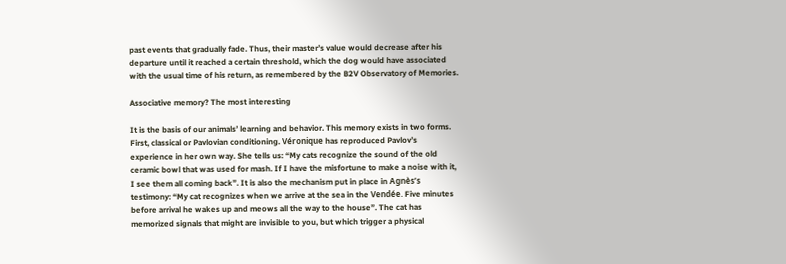past events that gradually fade. Thus, their master’s value would decrease after his departure until it reached a certain threshold, which the dog would have associated with the usual time of his return, as remembered by the B2V Observatory of Memories.

Associative memory? The most interesting

It is the basis of our animals’ learning and behavior. This memory exists in two forms. First, classical or Pavlovian conditioning. Véronique has reproduced Pavlov’s experience in her own way. She tells us: “My cats recognize the sound of the old ceramic bowl that was used for mash. If I have the misfortune to make a noise with it, I see them all coming back”. It is also the mechanism put in place in Agnès’s testimony: “My cat recognizes when we arrive at the sea in the Vendée. Five minutes before arrival he wakes up and meows all the way to the house”. The cat has memorized signals that might are invisible to you, but which trigger a physical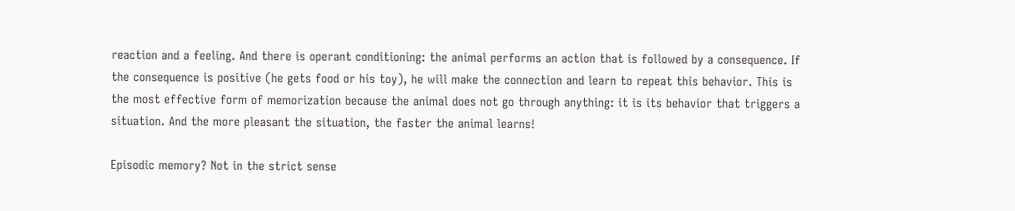reaction and a feeling. And there is operant conditioning: the animal performs an action that is followed by a consequence. If the consequence is positive (he gets food or his toy), he will make the connection and learn to repeat this behavior. This is the most effective form of memorization because the animal does not go through anything: it is its behavior that triggers a situation. And the more pleasant the situation, the faster the animal learns!

Episodic memory? Not in the strict sense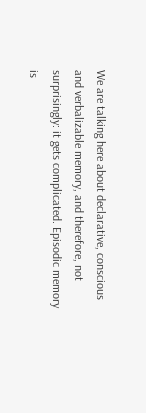We are talking here about declarative, conscious and verbalizable memory, and therefore, not surprisingly: it gets complicated. Episodic memory is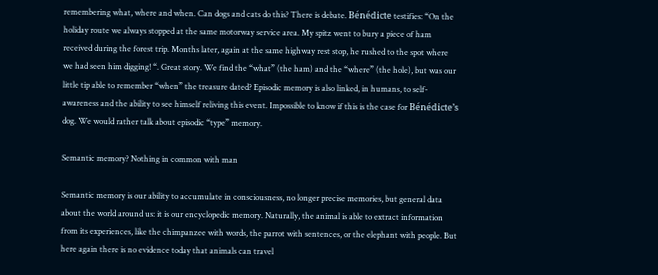remembering what, where and when. Can dogs and cats do this? There is debate. Bénédicte testifies: “On the holiday route we always stopped at the same motorway service area. My spitz went to bury a piece of ham received during the forest trip. Months later, again at the same highway rest stop, he rushed to the spot where we had seen him digging! “. Great story. We find the “what” (the ham) and the “where” (the hole), but was our little tip able to remember “when” the treasure dated? Episodic memory is also linked, in humans, to self-awareness and the ability to see himself reliving this event. Impossible to know if this is the case for Bénédicte’s dog. We would rather talk about episodic “type” memory.

Semantic memory? Nothing in common with man

Semantic memory is our ability to accumulate in consciousness, no longer precise memories, but general data about the world around us: it is our encyclopedic memory. Naturally, the animal is able to extract information from its experiences, like the chimpanzee with words, the parrot with sentences, or the elephant with people. But here again there is no evidence today that animals can travel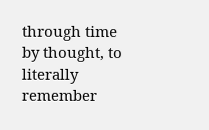through time by thought, to literally remember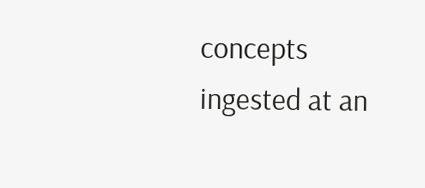concepts ingested at an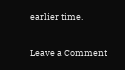earlier time.

Leave a Comment